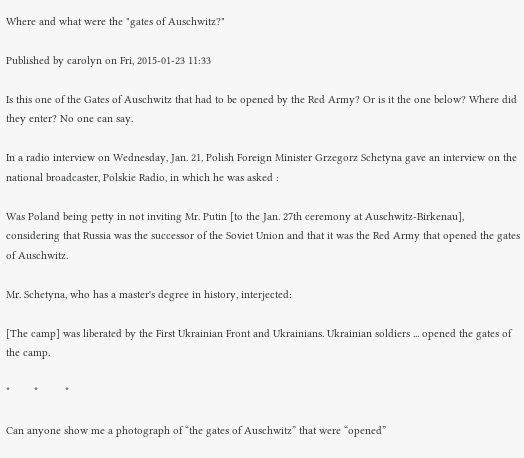Where and what were the "gates of Auschwitz?"

Published by carolyn on Fri, 2015-01-23 11:33

Is this one of the Gates of Auschwitz that had to be opened by the Red Army? Or is it the one below? Where did they enter? No one can say.

In a radio interview on Wednesday, Jan. 21, Polish Foreign Minister Grzegorz Schetyna gave an interview on the national broadcaster, Polskie Radio, in which he was asked :

Was Poland being petty in not inviting Mr. Putin [to the Jan. 27th ceremony at Auschwitz-Birkenau], considering that Russia was the successor of the Soviet Union and that it was the Red Army that opened the gates of Auschwitz.

Mr. Schetyna, who has a master's degree in history, interjected:

[The camp] was liberated by the First Ukrainian Front and Ukrainians. Ukrainian soldiers ... opened the gates of the camp.

*        *         *

Can anyone show me a photograph of “the gates of Auschwitz” that were “opened”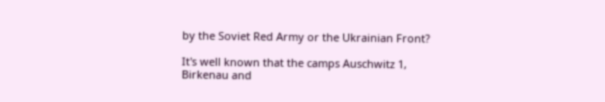by the Soviet Red Army or the Ukrainian Front?

It's well known that the camps Auschwitz 1, Birkenau and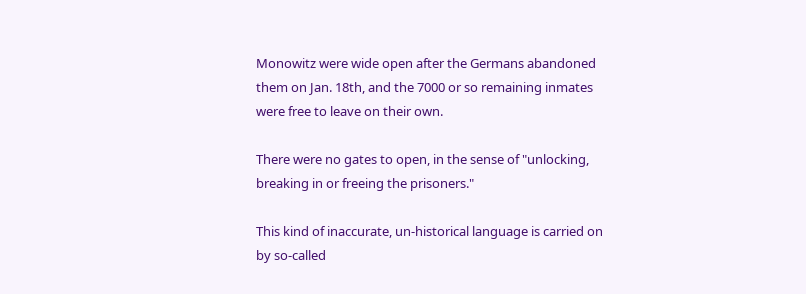Monowitz were wide open after the Germans abandoned them on Jan. 18th, and the 7000 or so remaining inmates were free to leave on their own.

There were no gates to open, in the sense of "unlocking, breaking in or freeing the prisoners."

This kind of inaccurate, un-historical language is carried on by so-called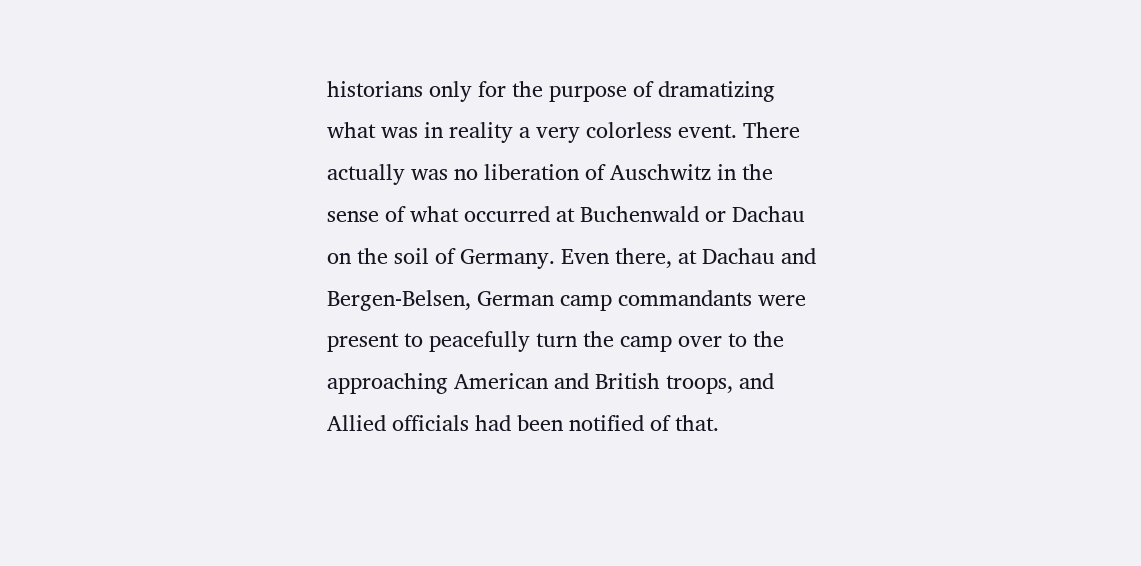historians only for the purpose of dramatizing what was in reality a very colorless event. There actually was no liberation of Auschwitz in the sense of what occurred at Buchenwald or Dachau on the soil of Germany. Even there, at Dachau and Bergen-Belsen, German camp commandants were present to peacefully turn the camp over to the approaching American and British troops, and Allied officials had been notified of that.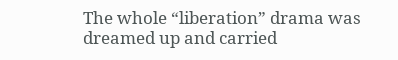The whole “liberation” drama was dreamed up and carried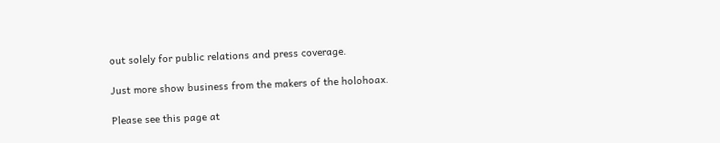out solely for public relations and press coverage.

Just more show business from the makers of the holohoax.

Please see this page at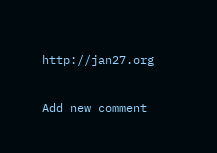http://jan27.org

Add new comment